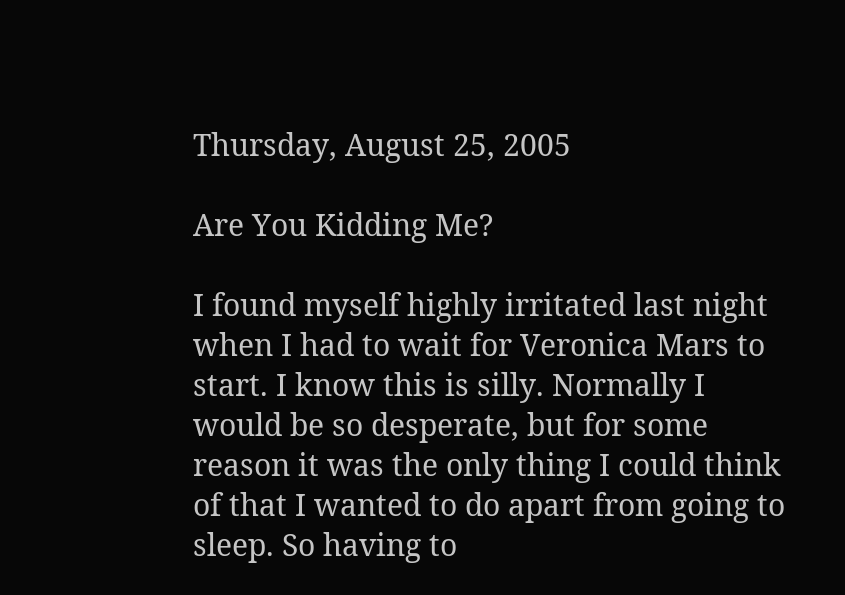Thursday, August 25, 2005

Are You Kidding Me?

I found myself highly irritated last night when I had to wait for Veronica Mars to start. I know this is silly. Normally I would be so desperate, but for some reason it was the only thing I could think of that I wanted to do apart from going to sleep. So having to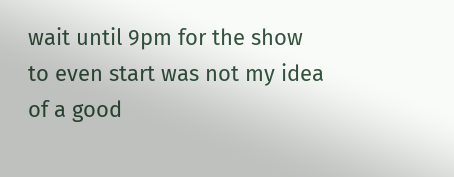wait until 9pm for the show to even start was not my idea of a good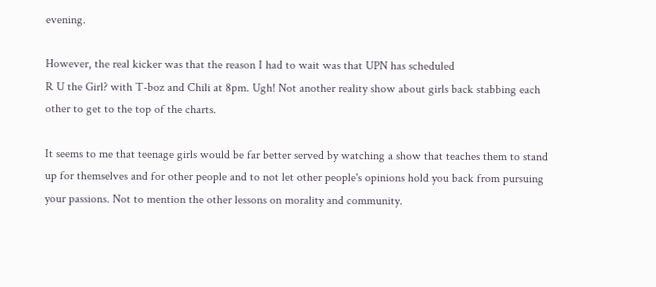evening.

However, the real kicker was that the reason I had to wait was that UPN has scheduled
R U the Girl? with T-boz and Chili at 8pm. Ugh! Not another reality show about girls back stabbing each other to get to the top of the charts.

It seems to me that teenage girls would be far better served by watching a show that teaches them to stand up for themselves and for other people and to not let other people's opinions hold you back from pursuing your passions. Not to mention the other lessons on morality and community.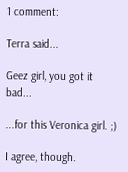1 comment:

Terra said...

Geez girl, you got it bad...

...for this Veronica girl. ;)

I agree, though.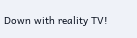Down with reality TV!